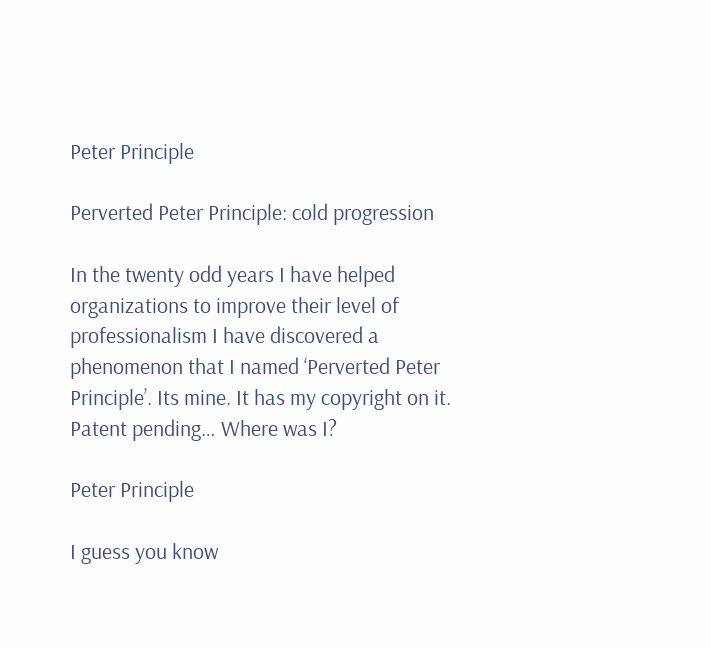Peter Principle

Perverted Peter Principle: cold progression

In the twenty odd years I have helped organizations to improve their level of professionalism I have discovered a phenomenon that I named ‘Perverted Peter Principle’. Its mine. It has my copyright on it. Patent pending… Where was I?

Peter Principle

I guess you know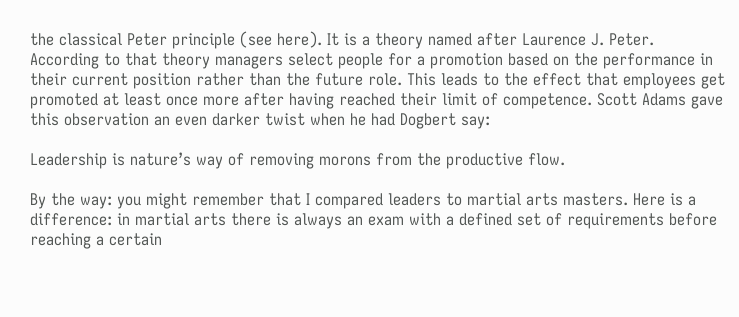the classical Peter principle (see here). It is a theory named after Laurence J. Peter. According to that theory managers select people for a promotion based on the performance in their current position rather than the future role. This leads to the effect that employees get promoted at least once more after having reached their limit of competence. Scott Adams gave this observation an even darker twist when he had Dogbert say:

Leadership is nature’s way of removing morons from the productive flow.

By the way: you might remember that I compared leaders to martial arts masters. Here is a difference: in martial arts there is always an exam with a defined set of requirements before reaching a certain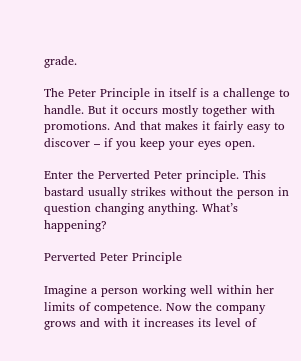grade.

The Peter Principle in itself is a challenge to handle. But it occurs mostly together with promotions. And that makes it fairly easy to discover – if you keep your eyes open.

Enter the Perverted Peter principle. This bastard usually strikes without the person in question changing anything. What’s happening?

Perverted Peter Principle

Imagine a person working well within her limits of competence. Now the company grows and with it increases its level of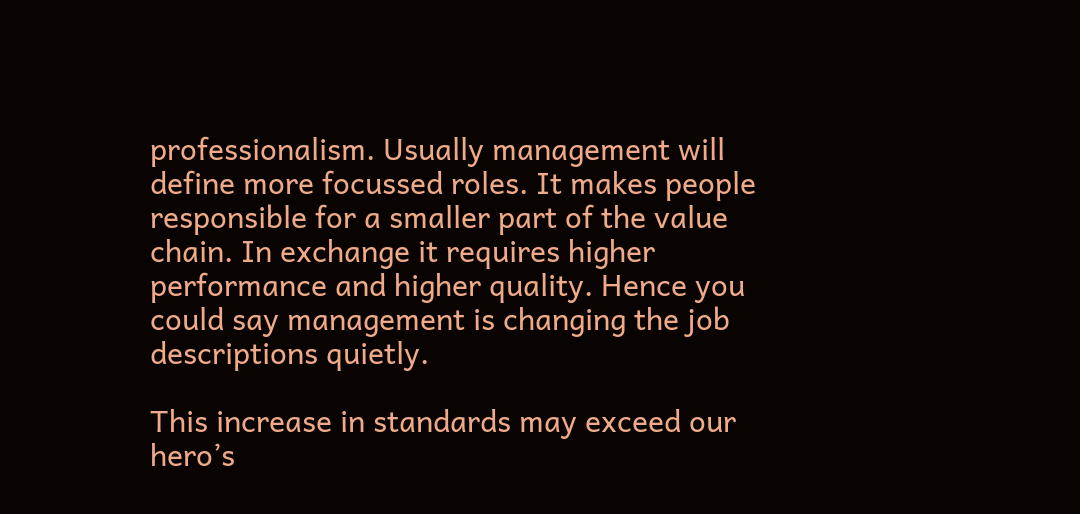professionalism. Usually management will define more focussed roles. It makes people responsible for a smaller part of the value chain. In exchange it requires higher performance and higher quality. Hence you could say management is changing the job descriptions quietly.

This increase in standards may exceed our hero’s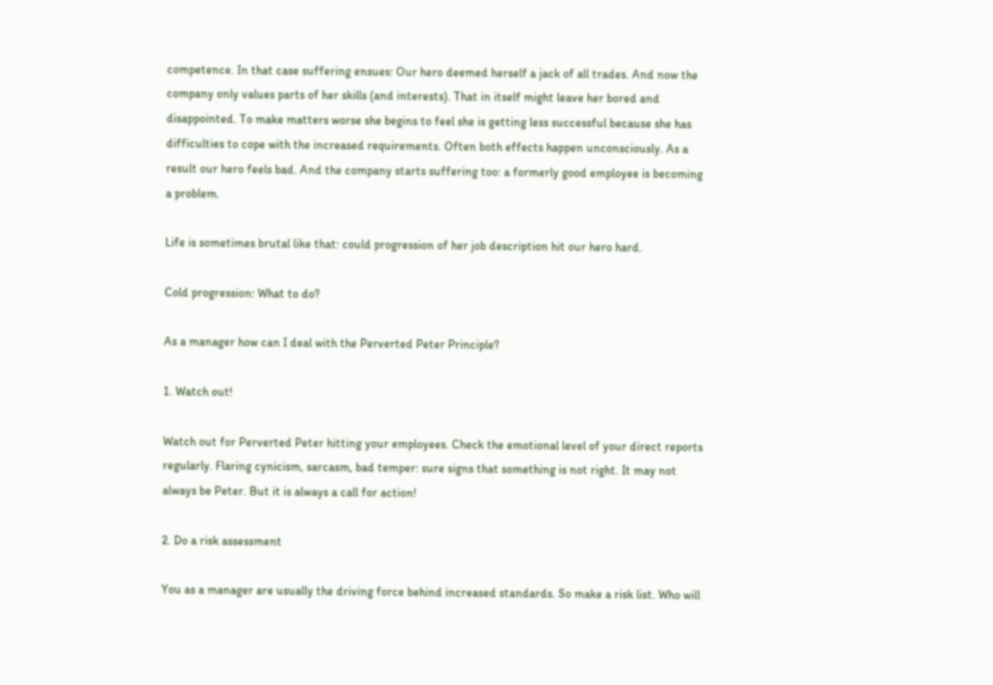competence. In that case suffering ensues: Our hero deemed herself a jack of all trades. And now the company only values parts of her skills (and interests). That in itself might leave her bored and disappointed. To make matters worse she begins to feel she is getting less successful because she has difficulties to cope with the increased requirements. Often both effects happen unconsciously. As a result our hero feels bad. And the company starts suffering too: a formerly good employee is becoming a problem.

Life is sometimes brutal like that: could progression of her job description hit our hero hard.

Cold progression: What to do?

As a manager how can I deal with the Perverted Peter Principle?

1. Watch out!

Watch out for Perverted Peter hitting your employees. Check the emotional level of your direct reports regularly. Flaring cynicism, sarcasm, bad temper: sure signs that something is not right. It may not always be Peter. But it is always a call for action!

2. Do a risk assessment

You as a manager are usually the driving force behind increased standards. So make a risk list. Who will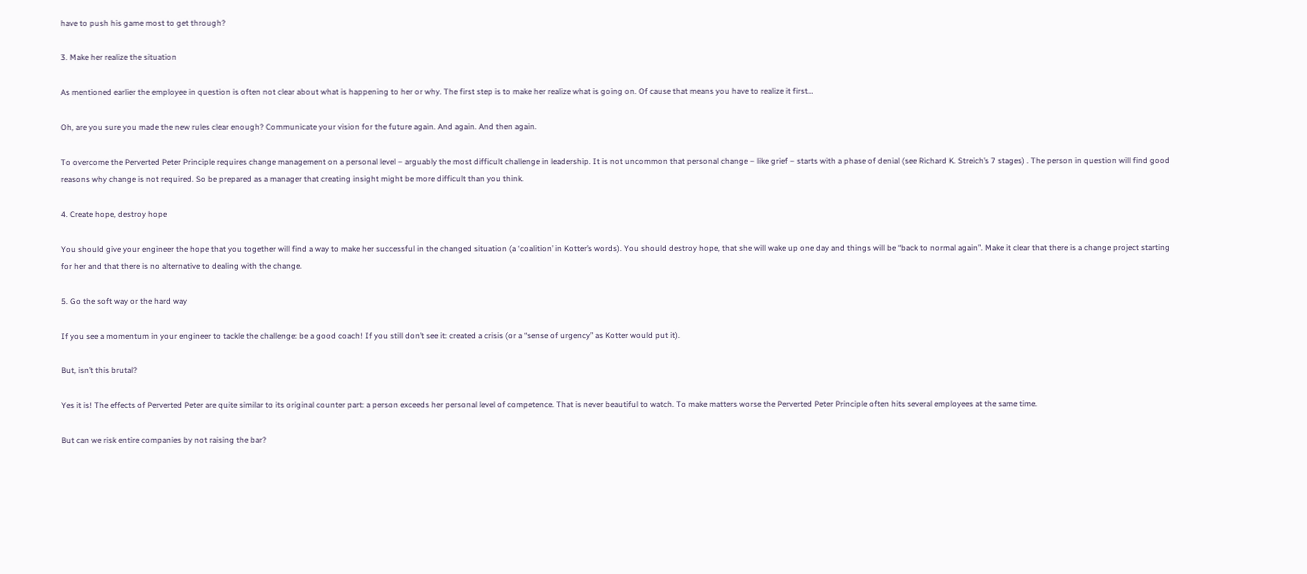have to push his game most to get through?

3. Make her realize the situation

As mentioned earlier the employee in question is often not clear about what is happening to her or why. The first step is to make her realize what is going on. Of cause that means you have to realize it first…

Oh, are you sure you made the new rules clear enough? Communicate your vision for the future again. And again. And then again.

To overcome the Perverted Peter Principle requires change management on a personal level – arguably the most difficult challenge in leadership. It is not uncommon that personal change – like grief – starts with a phase of denial (see Richard K. Streich’s 7 stages) . The person in question will find good reasons why change is not required. So be prepared as a manager that creating insight might be more difficult than you think.

4. Create hope, destroy hope

You should give your engineer the hope that you together will find a way to make her successful in the changed situation (a ‘coalition’ in Kotter’s words). You should destroy hope, that she will wake up one day and things will be “back to normal again”. Make it clear that there is a change project starting for her and that there is no alternative to dealing with the change.

5. Go the soft way or the hard way

If you see a momentum in your engineer to tackle the challenge: be a good coach! If you still don’t see it: created a crisis (or a “sense of urgency” as Kotter would put it).

But, isn’t this brutal?

Yes it is! The effects of Perverted Peter are quite similar to its original counter part: a person exceeds her personal level of competence. That is never beautiful to watch. To make matters worse the Perverted Peter Principle often hits several employees at the same time.

But can we risk entire companies by not raising the bar?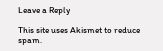Leave a Reply

This site uses Akismet to reduce spam.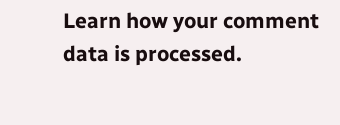Learn how your comment data is processed.